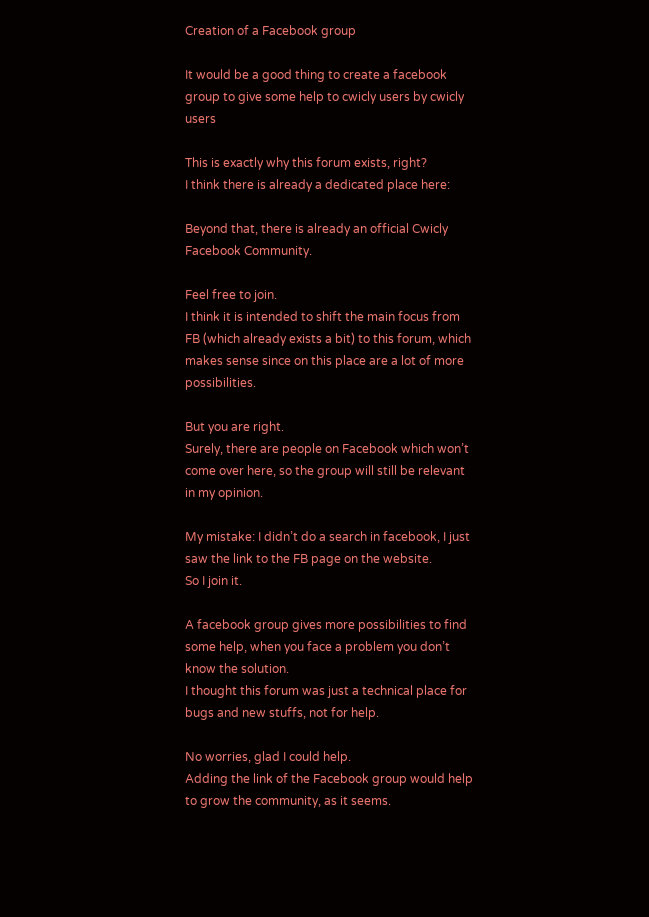Creation of a Facebook group

It would be a good thing to create a facebook group to give some help to cwicly users by cwicly users

This is exactly why this forum exists, right?
I think there is already a dedicated place here:

Beyond that, there is already an official Cwicly Facebook Community.

Feel free to join.
I think it is intended to shift the main focus from FB (which already exists a bit) to this forum, which makes sense since on this place are a lot of more possibilities.

But you are right.
Surely, there are people on Facebook which won’t come over here, so the group will still be relevant in my opinion.

My mistake: I didn’t do a search in facebook, I just saw the link to the FB page on the website.
So I join it.

A facebook group gives more possibilities to find some help, when you face a problem you don’t know the solution.
I thought this forum was just a technical place for bugs and new stuffs, not for help.

No worries, glad I could help.
Adding the link of the Facebook group would help to grow the community, as it seems.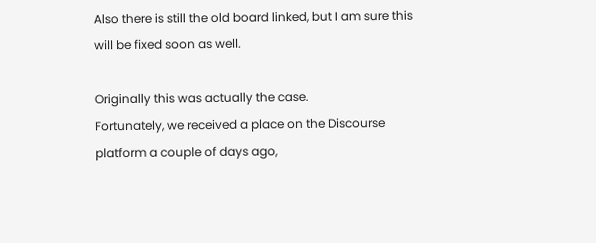Also there is still the old board linked, but I am sure this will be fixed soon as well.

Originally this was actually the case.
Fortunately, we received a place on the Discourse platform a couple of days ago,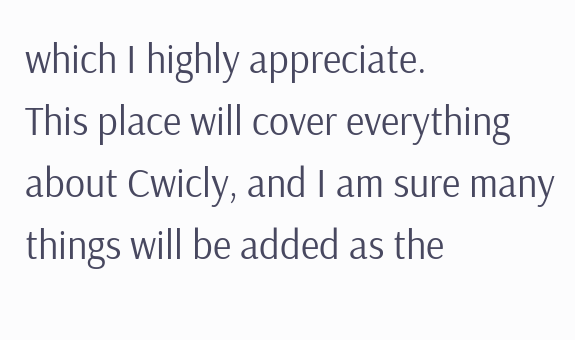which I highly appreciate.
This place will cover everything about Cwicly, and I am sure many things will be added as the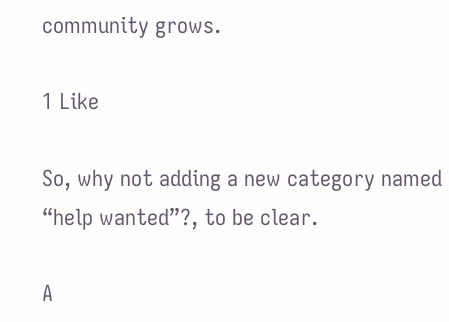community grows.

1 Like

So, why not adding a new category named “help wanted”?, to be clear.

A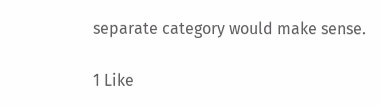separate category would make sense.

1 Like